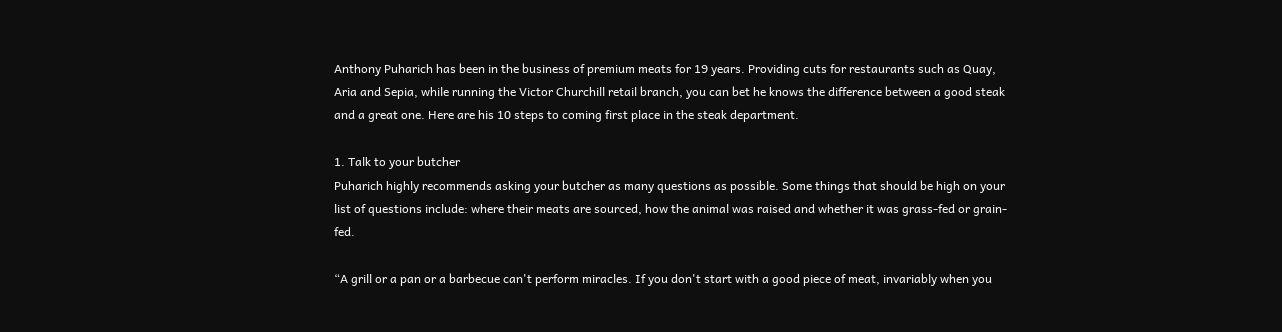Anthony Puharich has been in the business of premium meats for 19 years. Providing cuts for restaurants such as Quay, Aria and Sepia, while running the Victor Churchill retail branch, you can bet he knows the difference between a good steak and a great one. Here are his 10 steps to coming first place in the steak department.

1. Talk to your butcher
Puharich highly recommends asking your butcher as many questions as possible. Some things that should be high on your list of questions include: where their meats are sourced, how the animal was raised and whether it was grass-fed or grain-fed.

“A grill or a pan or a barbecue can't perform miracles. If you don't start with a good piece of meat, invariably when you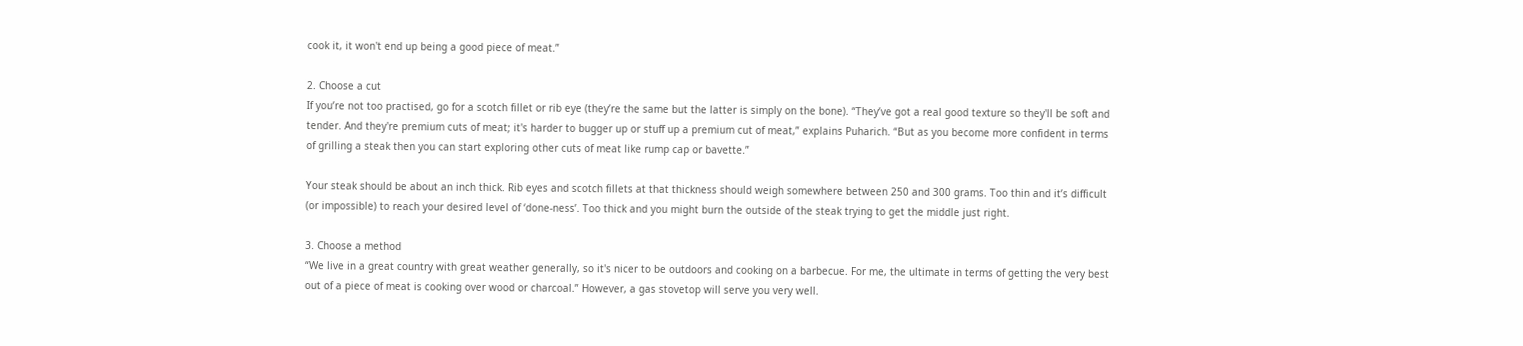cook it, it won't end up being a good piece of meat.”

2. Choose a cut
If you’re not too practised, go for a scotch fillet or rib eye (they’re the same but the latter is simply on the bone). “They’ve got a real good texture so they'll be soft and tender. And they're premium cuts of meat; it's harder to bugger up or stuff up a premium cut of meat,” explains Puharich. “But as you become more confident in terms of grilling a steak then you can start exploring other cuts of meat like rump cap or bavette.”

Your steak should be about an inch thick. Rib eyes and scotch fillets at that thickness should weigh somewhere between 250 and 300 grams. Too thin and it’s difficult (or impossible) to reach your desired level of ‘done-ness’. Too thick and you might burn the outside of the steak trying to get the middle just right.

3. Choose a method
“We live in a great country with great weather generally, so it's nicer to be outdoors and cooking on a barbecue. For me, the ultimate in terms of getting the very best out of a piece of meat is cooking over wood or charcoal.” However, a gas stovetop will serve you very well.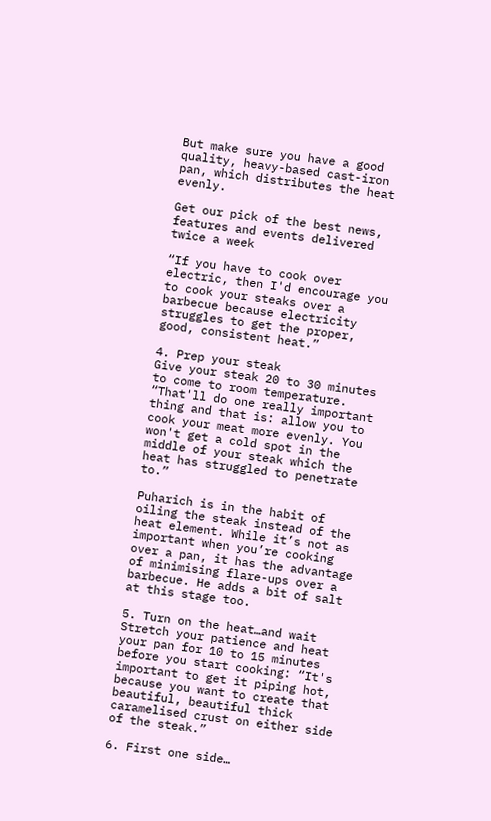But make sure you have a good quality, heavy-based cast-iron pan, which distributes the heat evenly.

Get our pick of the best news, features and events delivered twice a week

“If you have to cook over electric, then I'd encourage you to cook your steaks over a barbecue because electricity struggles to get the proper, good, consistent heat.”

4. Prep your steak
Give your steak 20 to 30 minutes to come to room temperature. “That'll do one really important thing and that is: allow you to cook your meat more evenly. You won't get a cold spot in the middle of your steak which the heat has struggled to penetrate to.”

Puharich is in the habit of oiling the steak instead of the heat element. While it’s not as important when you’re cooking over a pan, it has the advantage of minimising flare-ups over a barbecue. He adds a bit of salt at this stage too.

5. Turn on the heat…and wait
Stretch your patience and heat your pan for 10 to 15 minutes before you start cooking: “It's important to get it piping hot, because you want to create that beautiful, beautiful thick caramelised crust on either side of the steak.”

6. First one side…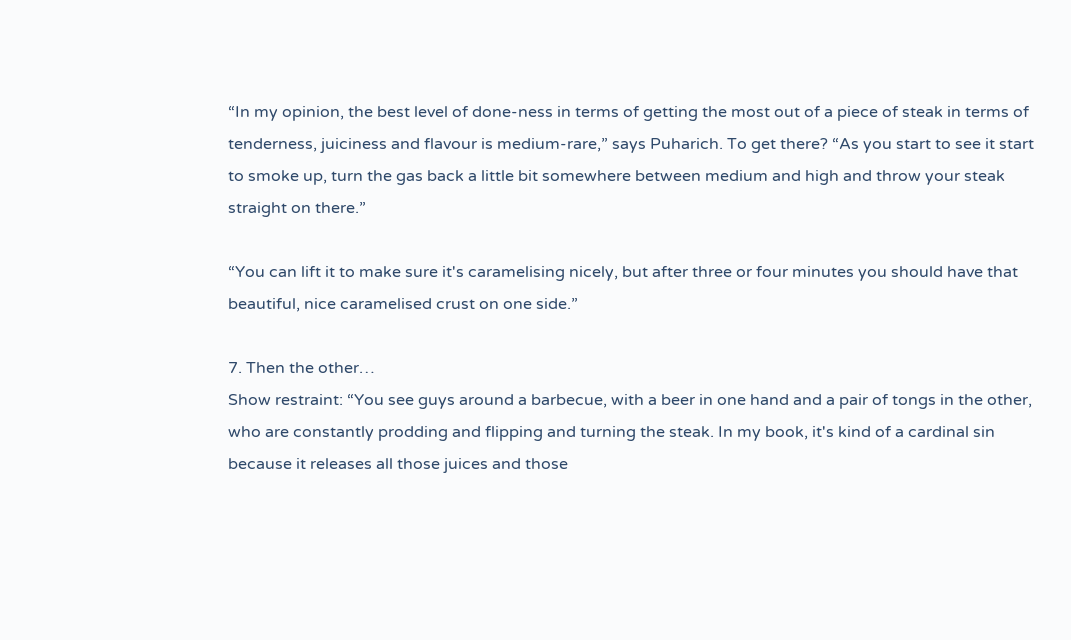“In my opinion, the best level of done-ness in terms of getting the most out of a piece of steak in terms of tenderness, juiciness and flavour is medium-rare,” says Puharich. To get there? “As you start to see it start to smoke up, turn the gas back a little bit somewhere between medium and high and throw your steak straight on there.”

“You can lift it to make sure it's caramelising nicely, but after three or four minutes you should have that beautiful, nice caramelised crust on one side.”

7. Then the other…
Show restraint: “You see guys around a barbecue, with a beer in one hand and a pair of tongs in the other, who are constantly prodding and flipping and turning the steak. In my book, it's kind of a cardinal sin because it releases all those juices and those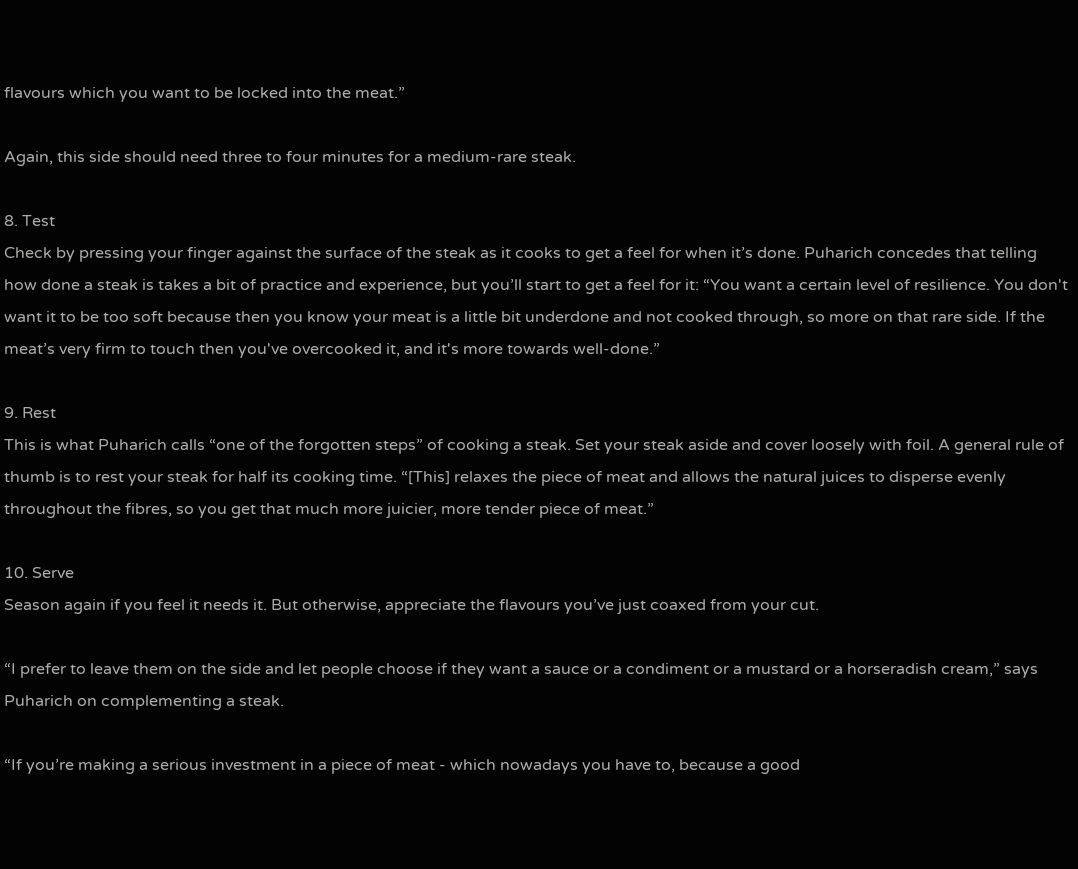flavours which you want to be locked into the meat.”

Again, this side should need three to four minutes for a medium-rare steak.

8. Test
Check by pressing your finger against the surface of the steak as it cooks to get a feel for when it’s done. Puharich concedes that telling how done a steak is takes a bit of practice and experience, but you’ll start to get a feel for it: “You want a certain level of resilience. You don't want it to be too soft because then you know your meat is a little bit underdone and not cooked through, so more on that rare side. If the meat’s very firm to touch then you've overcooked it, and it's more towards well-done.”

9. Rest
This is what Puharich calls “one of the forgotten steps” of cooking a steak. Set your steak aside and cover loosely with foil. A general rule of thumb is to rest your steak for half its cooking time. “[This] relaxes the piece of meat and allows the natural juices to disperse evenly throughout the fibres, so you get that much more juicier, more tender piece of meat.”

10. Serve
Season again if you feel it needs it. But otherwise, appreciate the flavours you’ve just coaxed from your cut.

“I prefer to leave them on the side and let people choose if they want a sauce or a condiment or a mustard or a horseradish cream,” says Puharich on complementing a steak.

“If you’re making a serious investment in a piece of meat - which nowadays you have to, because a good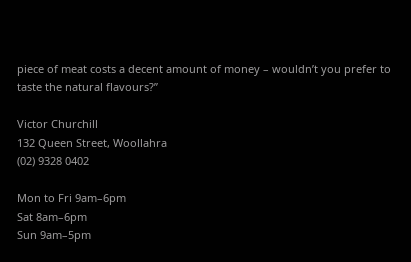piece of meat costs a decent amount of money – wouldn’t you prefer to taste the natural flavours?”

Victor Churchill
132 Queen Street, Woollahra
(02) 9328 0402

Mon to Fri 9am–6pm
Sat 8am–6pm
Sun 9am–5pm